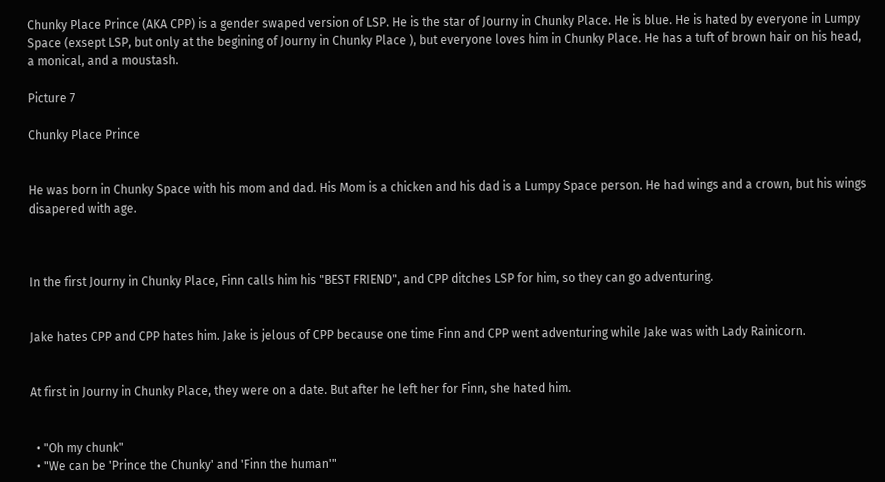Chunky Place Prince (AKA CPP) is a gender swaped version of LSP. He is the star of Journy in Chunky Place. He is blue. He is hated by everyone in Lumpy Space (exsept LSP, but only at the begining of Journy in Chunky Place ), but everyone loves him in Chunky Place. He has a tuft of brown hair on his head, a monical, and a moustash.

Picture 7

Chunky Place Prince


He was born in Chunky Space with his mom and dad. His Mom is a chicken and his dad is a Lumpy Space person. He had wings and a crown, but his wings disapered with age.



In the first Journy in Chunky Place, Finn calls him his "BEST FRIEND", and CPP ditches LSP for him, so they can go adventuring.


Jake hates CPP and CPP hates him. Jake is jelous of CPP because one time Finn and CPP went adventuring while Jake was with Lady Rainicorn.


At first in Journy in Chunky Place, they were on a date. But after he left her for Finn, she hated him.


  • "Oh my chunk"
  • "We can be 'Prince the Chunky' and 'Finn the human'"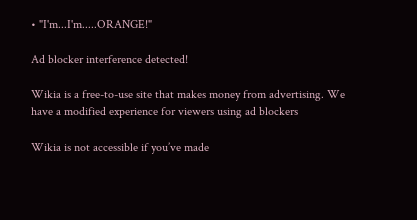• "I'm...I'm.....ORANGE!"

Ad blocker interference detected!

Wikia is a free-to-use site that makes money from advertising. We have a modified experience for viewers using ad blockers

Wikia is not accessible if you’ve made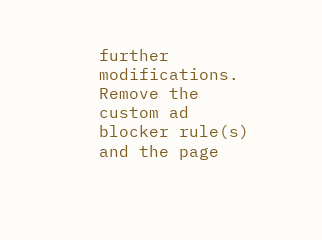further modifications. Remove the custom ad blocker rule(s) and the page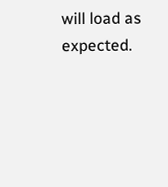will load as expected.